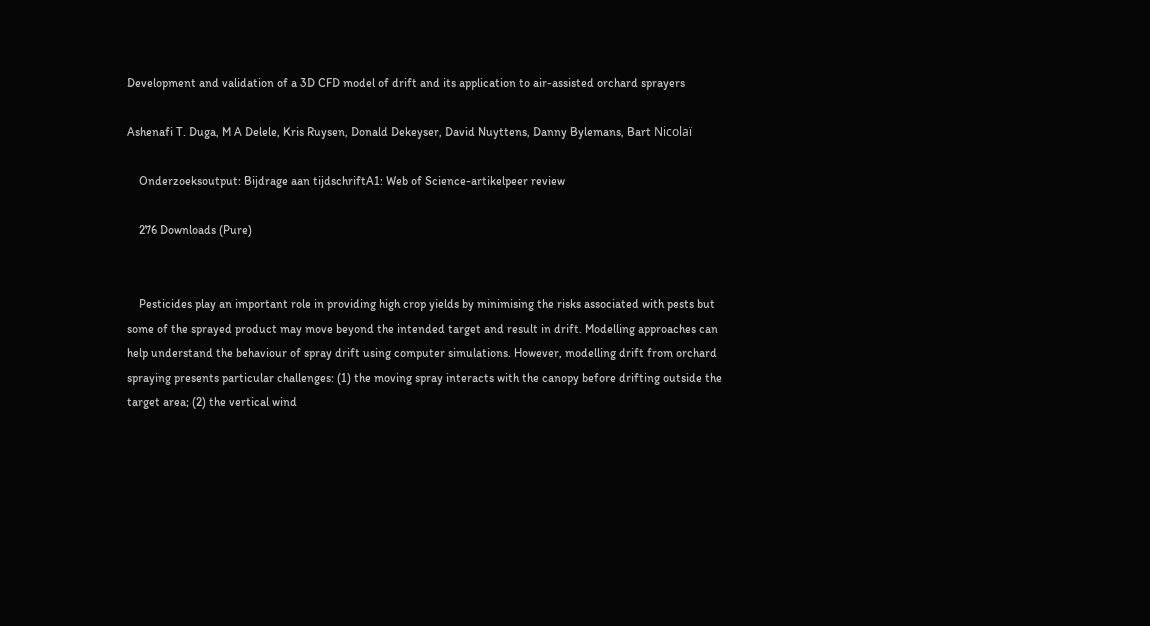Development and validation of a 3D CFD model of drift and its application to air-assisted orchard sprayers

Ashenafi T. Duga, M A Delele, Kris Ruysen, Donald Dekeyser, David Nuyttens, Danny Bylemans, Bart Nicolaï

    Onderzoeksoutput: Bijdrage aan tijdschriftA1: Web of Science-artikelpeer review

    276 Downloads (Pure)


    Pesticides play an important role in providing high crop yields by minimising the risks associated with pests but some of the sprayed product may move beyond the intended target and result in drift. Modelling approaches can help understand the behaviour of spray drift using computer simulations. However, modelling drift from orchard spraying presents particular challenges: (1) the moving spray interacts with the canopy before drifting outside the target area; (2) the vertical wind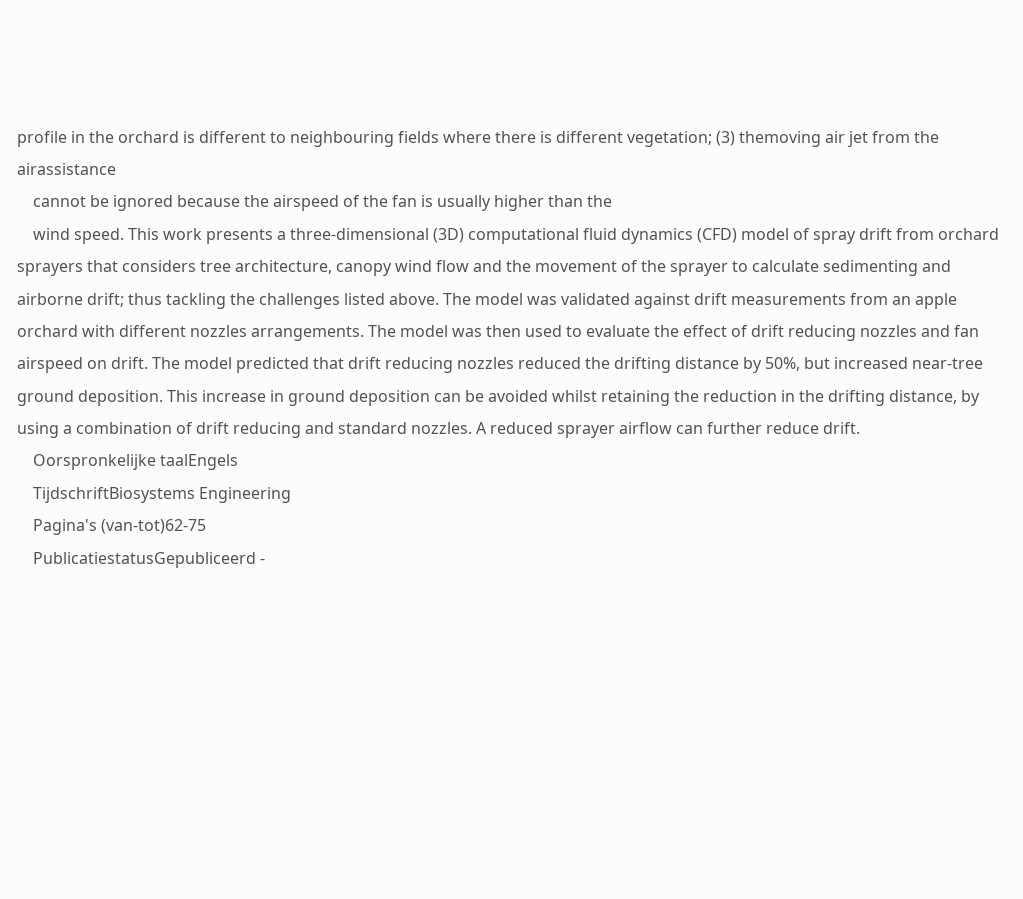profile in the orchard is different to neighbouring fields where there is different vegetation; (3) themoving air jet from the airassistance
    cannot be ignored because the airspeed of the fan is usually higher than the
    wind speed. This work presents a three-dimensional (3D) computational fluid dynamics (CFD) model of spray drift from orchard sprayers that considers tree architecture, canopy wind flow and the movement of the sprayer to calculate sedimenting and airborne drift; thus tackling the challenges listed above. The model was validated against drift measurements from an apple orchard with different nozzles arrangements. The model was then used to evaluate the effect of drift reducing nozzles and fan airspeed on drift. The model predicted that drift reducing nozzles reduced the drifting distance by 50%, but increased near-tree ground deposition. This increase in ground deposition can be avoided whilst retaining the reduction in the drifting distance, by using a combination of drift reducing and standard nozzles. A reduced sprayer airflow can further reduce drift.
    Oorspronkelijke taalEngels
    TijdschriftBiosystems Engineering
    Pagina's (van-tot)62-75
    PublicatiestatusGepubliceerd -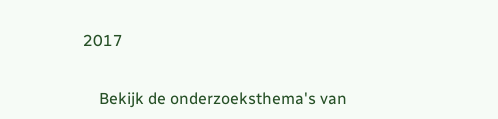2017


    Bekijk de onderzoeksthema's van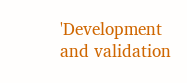'Development and validation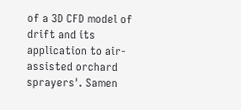of a 3D CFD model of drift and its application to air-assisted orchard sprayers'. Samen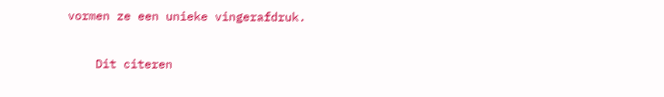vormen ze een unieke vingerafdruk.

    Dit citeren